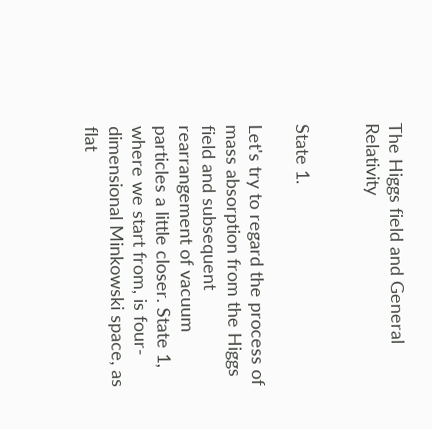The Higgs field and General Relativity


State 1.

Let's try to regard the process of mass absorption from the Higgs field and subsequent rearrangement of vacuum particles a little closer. State 1, where we start from, is four-dimensional Minkowski space, as flat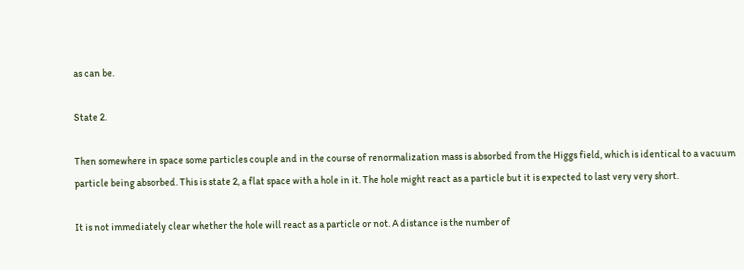as can be.

State 2.

Then somewhere in space some particles couple and in the course of renormalization mass is absorbed from the Higgs field, which is identical to a vacuum particle being absorbed. This is state 2, a flat space with a hole in it. The hole might react as a particle but it is expected to last very very short.

It is not immediately clear whether the hole will react as a particle or not. A distance is the number of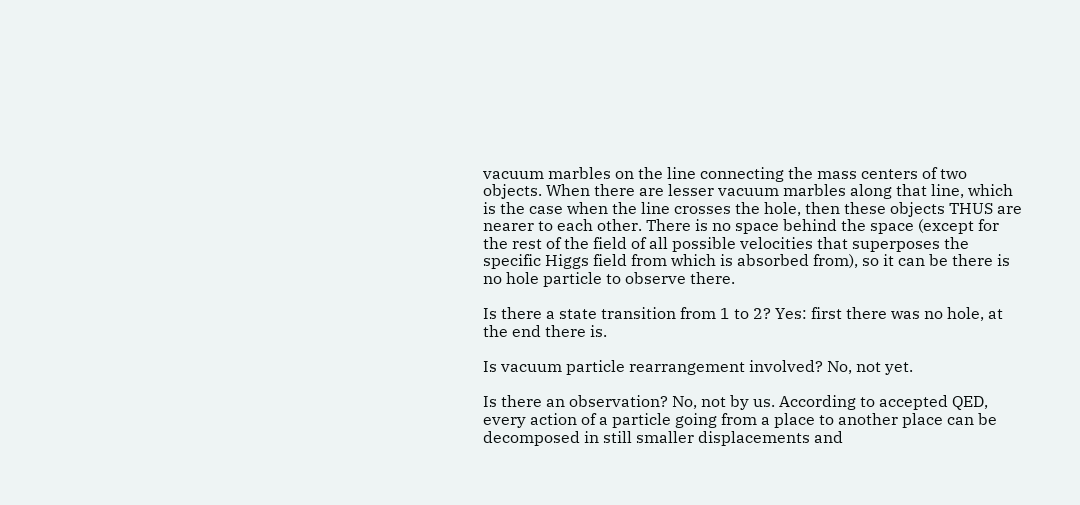vacuum marbles on the line connecting the mass centers of two objects. When there are lesser vacuum marbles along that line, which is the case when the line crosses the hole, then these objects THUS are nearer to each other. There is no space behind the space (except for the rest of the field of all possible velocities that superposes the specific Higgs field from which is absorbed from), so it can be there is no hole particle to observe there.

Is there a state transition from 1 to 2? Yes: first there was no hole, at the end there is.

Is vacuum particle rearrangement involved? No, not yet.

Is there an observation? No, not by us. According to accepted QED, every action of a particle going from a place to another place can be decomposed in still smaller displacements and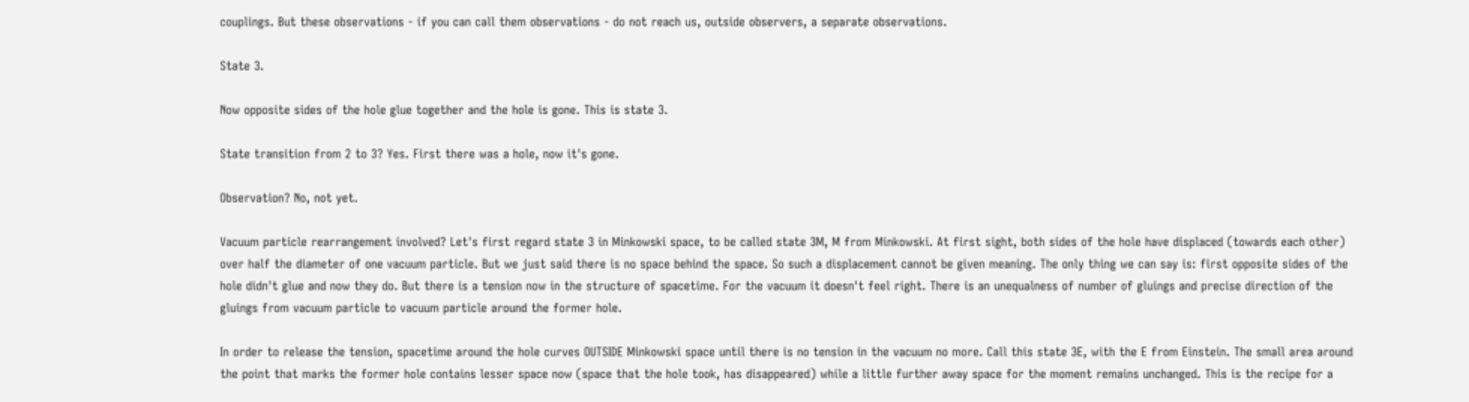couplings. But these observations - if you can call them observations - do not reach us, outside observers, a separate observations.

State 3.

Now opposite sides of the hole glue together and the hole is gone. This is state 3.

State transition from 2 to 3? Yes. First there was a hole, now it's gone.

Observation? No, not yet.

Vacuum particle rearrangement involved? Let's first regard state 3 in Minkowski space, to be called state 3M, M from Minkowski. At first sight, both sides of the hole have displaced (towards each other) over half the diameter of one vacuum particle. But we just said there is no space behind the space. So such a displacement cannot be given meaning. The only thing we can say is: first opposite sides of the hole didn't glue and now they do. But there is a tension now in the structure of spacetime. For the vacuum it doesn't feel right. There is an unequalness of number of gluings and precise direction of the gluings from vacuum particle to vacuum particle around the former hole.

In order to release the tension, spacetime around the hole curves OUTSIDE Minkowski space until there is no tension in the vacuum no more. Call this state 3E, with the E from Einstein. The small area around the point that marks the former hole contains lesser space now (space that the hole took, has disappeared) while a little further away space for the moment remains unchanged. This is the recipe for a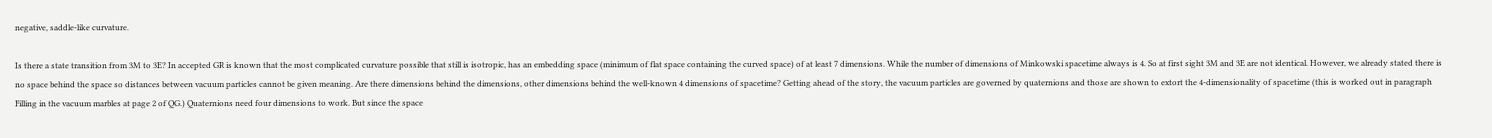negative, saddle-like curvature.

Is there a state transition from 3M to 3E? In accepted GR is known that the most complicated curvature possible that still is isotropic, has an embedding space (minimum of flat space containing the curved space) of at least 7 dimensions. While the number of dimensions of Minkowski spacetime always is 4. So at first sight 3M and 3E are not identical. However, we already stated there is no space behind the space so distances between vacuum particles cannot be given meaning. Are there dimensions behind the dimensions, other dimensions behind the well-known 4 dimensions of spacetime? Getting ahead of the story, the vacuum particles are governed by quaternions and those are shown to extort the 4-dimensionality of spacetime (this is worked out in paragraph Filling in the vacuum marbles at page 2 of QG.) Quaternions need four dimensions to work. But since the space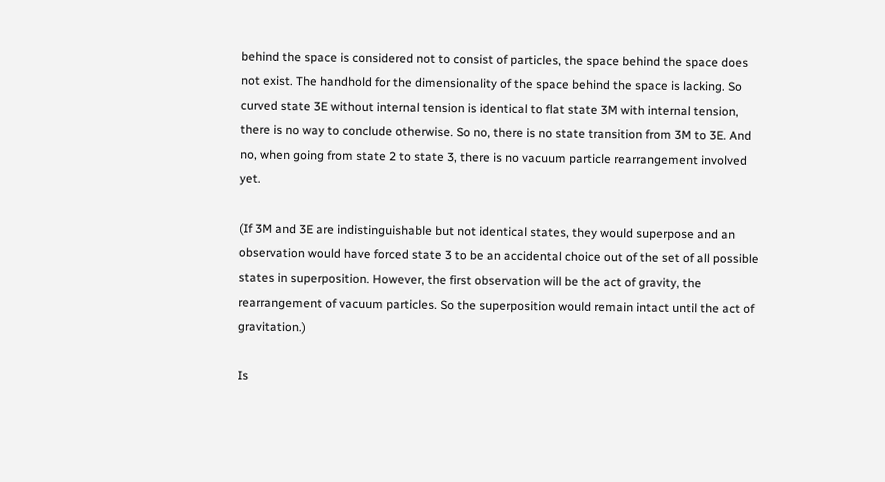behind the space is considered not to consist of particles, the space behind the space does not exist. The handhold for the dimensionality of the space behind the space is lacking. So curved state 3E without internal tension is identical to flat state 3M with internal tension, there is no way to conclude otherwise. So no, there is no state transition from 3M to 3E. And no, when going from state 2 to state 3, there is no vacuum particle rearrangement involved yet.

(If 3M and 3E are indistinguishable but not identical states, they would superpose and an observation would have forced state 3 to be an accidental choice out of the set of all possible states in superposition. However, the first observation will be the act of gravity, the rearrangement of vacuum particles. So the superposition would remain intact until the act of gravitation.)

Is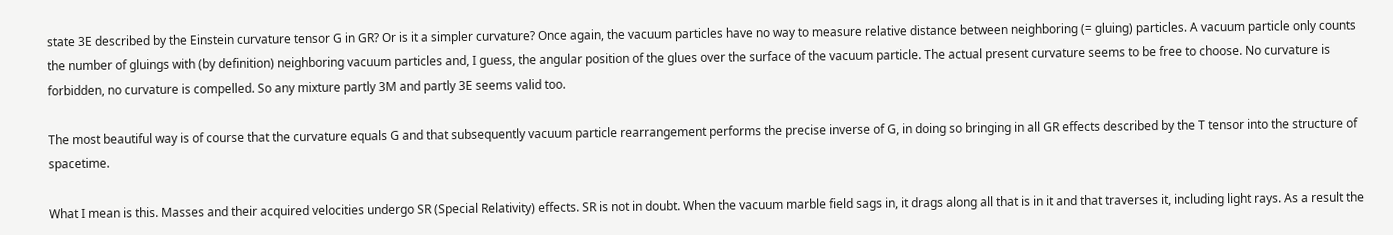state 3E described by the Einstein curvature tensor G in GR? Or is it a simpler curvature? Once again, the vacuum particles have no way to measure relative distance between neighboring (= gluing) particles. A vacuum particle only counts the number of gluings with (by definition) neighboring vacuum particles and, I guess, the angular position of the glues over the surface of the vacuum particle. The actual present curvature seems to be free to choose. No curvature is forbidden, no curvature is compelled. So any mixture partly 3M and partly 3E seems valid too.

The most beautiful way is of course that the curvature equals G and that subsequently vacuum particle rearrangement performs the precise inverse of G, in doing so bringing in all GR effects described by the T tensor into the structure of spacetime.

What I mean is this. Masses and their acquired velocities undergo SR (Special Relativity) effects. SR is not in doubt. When the vacuum marble field sags in, it drags along all that is in it and that traverses it, including light rays. As a result the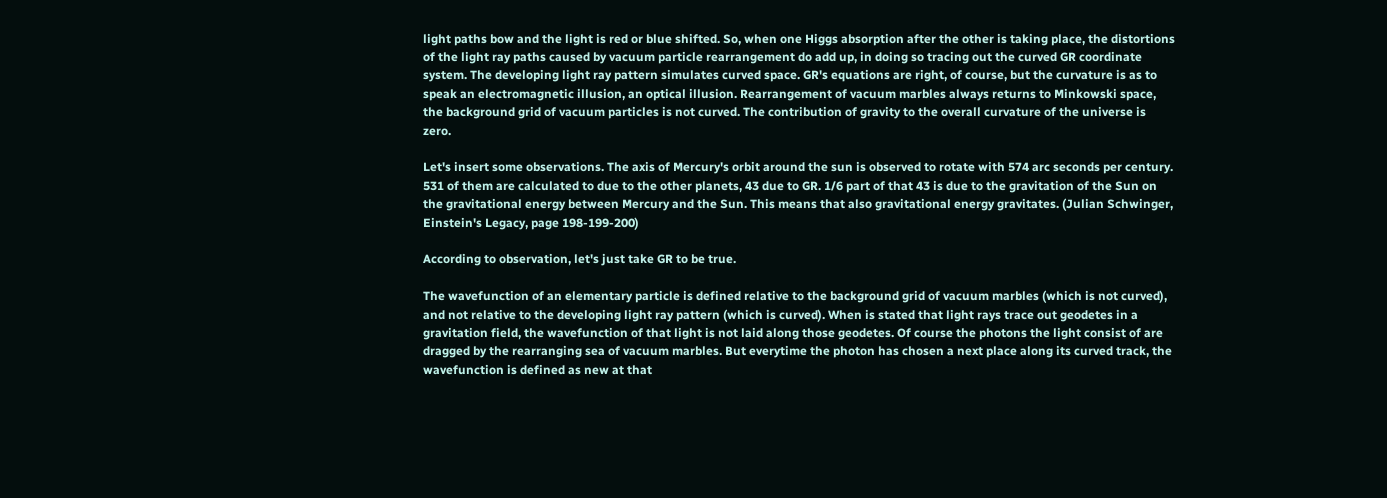light paths bow and the light is red or blue shifted. So, when one Higgs absorption after the other is taking place, the distortions of the light ray paths caused by vacuum particle rearrangement do add up, in doing so tracing out the curved GR coordinate system. The developing light ray pattern simulates curved space. GR's equations are right, of course, but the curvature is as to speak an electromagnetic illusion, an optical illusion. Rearrangement of vacuum marbles always returns to Minkowski space, the background grid of vacuum particles is not curved. The contribution of gravity to the overall curvature of the universe is zero.

Let's insert some observations. The axis of Mercury's orbit around the sun is observed to rotate with 574 arc seconds per century. 531 of them are calculated to due to the other planets, 43 due to GR. 1/6 part of that 43 is due to the gravitation of the Sun on the gravitational energy between Mercury and the Sun. This means that also gravitational energy gravitates. (Julian Schwinger, Einstein's Legacy, page 198-199-200)

According to observation, let's just take GR to be true.

The wavefunction of an elementary particle is defined relative to the background grid of vacuum marbles (which is not curved), and not relative to the developing light ray pattern (which is curved). When is stated that light rays trace out geodetes in a gravitation field, the wavefunction of that light is not laid along those geodetes. Of course the photons the light consist of are dragged by the rearranging sea of vacuum marbles. But everytime the photon has chosen a next place along its curved track, the wavefunction is defined as new at that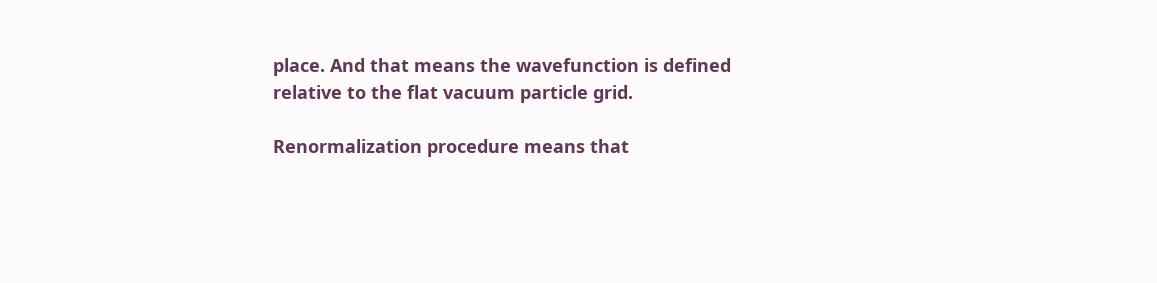place. And that means the wavefunction is defined relative to the flat vacuum particle grid.

Renormalization procedure means that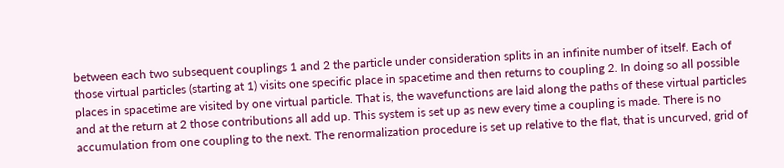between each two subsequent couplings 1 and 2 the particle under consideration splits in an infinite number of itself. Each of those virtual particles (starting at 1) visits one specific place in spacetime and then returns to coupling 2. In doing so all possible places in spacetime are visited by one virtual particle. That is, the wavefunctions are laid along the paths of these virtual particles and at the return at 2 those contributions all add up. This system is set up as new every time a coupling is made. There is no accumulation from one coupling to the next. The renormalization procedure is set up relative to the flat, that is uncurved, grid of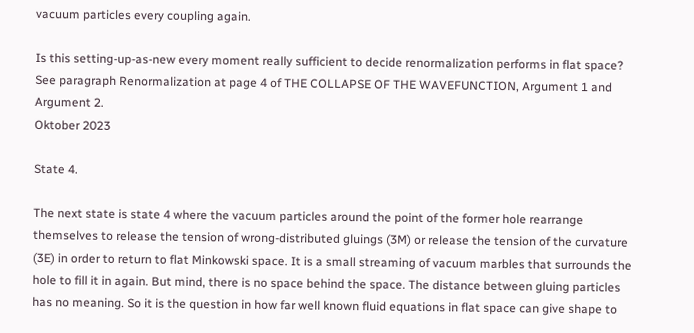vacuum particles every coupling again.

Is this setting-up-as-new every moment really sufficient to decide renormalization performs in flat space? See paragraph Renormalization at page 4 of THE COLLAPSE OF THE WAVEFUNCTION, Argument 1 and Argument 2.
Oktober 2023

State 4.

The next state is state 4 where the vacuum particles around the point of the former hole rearrange themselves to release the tension of wrong-distributed gluings (3M) or release the tension of the curvature (3E) in order to return to flat Minkowski space. It is a small streaming of vacuum marbles that surrounds the hole to fill it in again. But mind, there is no space behind the space. The distance between gluing particles has no meaning. So it is the question in how far well known fluid equations in flat space can give shape to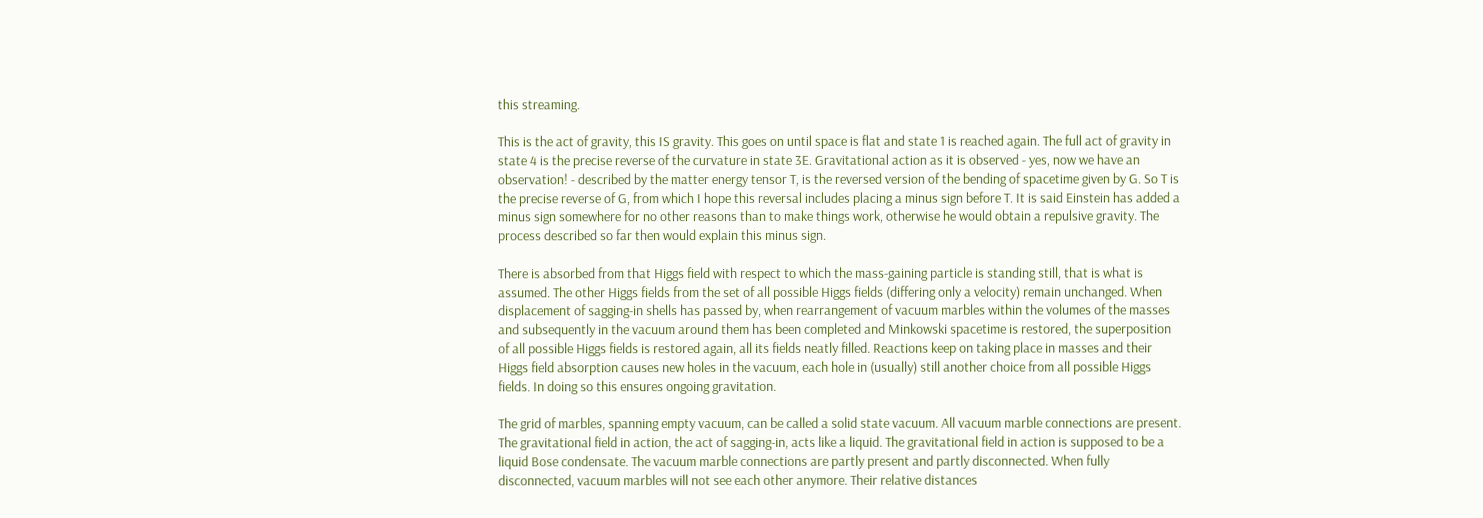this streaming.

This is the act of gravity, this IS gravity. This goes on until space is flat and state 1 is reached again. The full act of gravity in state 4 is the precise reverse of the curvature in state 3E. Gravitational action as it is observed - yes, now we have an observation! - described by the matter energy tensor T, is the reversed version of the bending of spacetime given by G. So T is the precise reverse of G, from which I hope this reversal includes placing a minus sign before T. It is said Einstein has added a minus sign somewhere for no other reasons than to make things work, otherwise he would obtain a repulsive gravity. The process described so far then would explain this minus sign.

There is absorbed from that Higgs field with respect to which the mass-gaining particle is standing still, that is what is assumed. The other Higgs fields from the set of all possible Higgs fields (differing only a velocity) remain unchanged. When displacement of sagging-in shells has passed by, when rearrangement of vacuum marbles within the volumes of the masses and subsequently in the vacuum around them has been completed and Minkowski spacetime is restored, the superposition of all possible Higgs fields is restored again, all its fields neatly filled. Reactions keep on taking place in masses and their Higgs field absorption causes new holes in the vacuum, each hole in (usually) still another choice from all possible Higgs fields. In doing so this ensures ongoing gravitation.

The grid of marbles, spanning empty vacuum, can be called a solid state vacuum. All vacuum marble connections are present. The gravitational field in action, the act of sagging-in, acts like a liquid. The gravitational field in action is supposed to be a liquid Bose condensate. The vacuum marble connections are partly present and partly disconnected. When fully disconnected, vacuum marbles will not see each other anymore. Their relative distances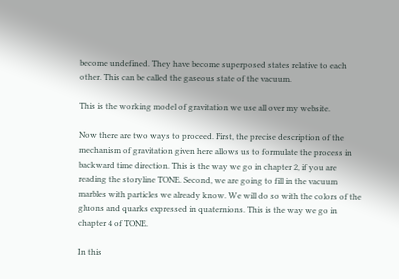become undefined. They have become superposed states relative to each other. This can be called the gaseous state of the vacuum.

This is the working model of gravitation we use all over my website.

Now there are two ways to proceed. First, the precise description of the mechanism of gravitation given here allows us to formulate the process in backward time direction. This is the way we go in chapter 2, if you are reading the storyline TONE. Second, we are going to fill in the vacuum marbles with particles we already know. We will do so with the colors of the gluons and quarks expressed in quaternions. This is the way we go in chapter 4 of TONE.

In this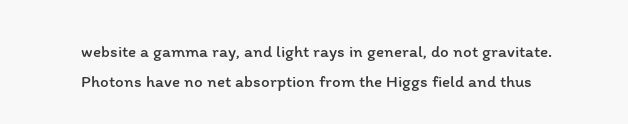website a gamma ray, and light rays in general, do not gravitate. Photons have no net absorption from the Higgs field and thus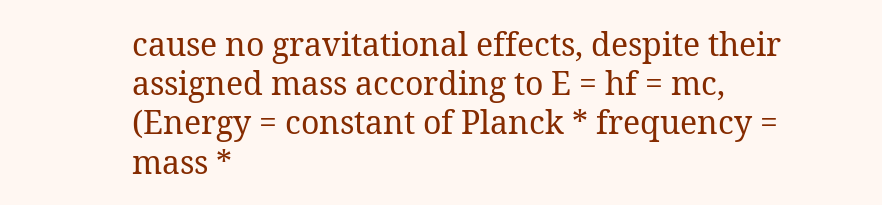cause no gravitational effects, despite their assigned mass according to E = hf = mc, (Energy = constant of Planck * frequency = mass *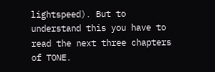lightspeed). But to understand this you have to read the next three chapters of TONE.